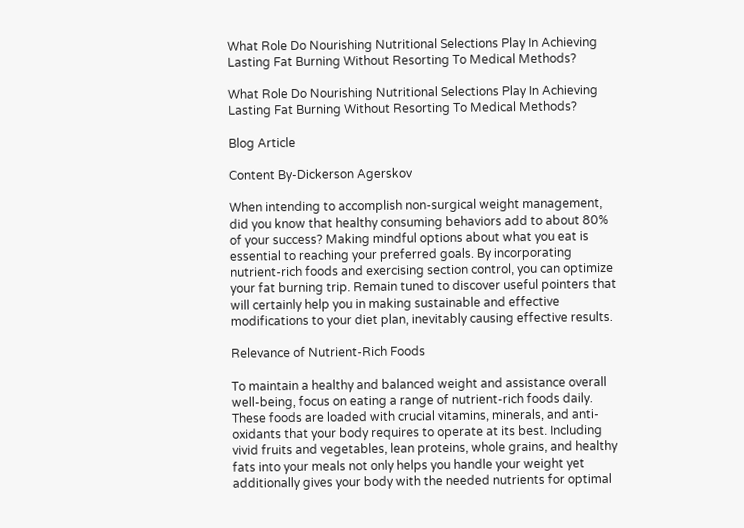What Role Do Nourishing Nutritional Selections Play In Achieving Lasting Fat Burning Without Resorting To Medical Methods?

What Role Do Nourishing Nutritional Selections Play In Achieving Lasting Fat Burning Without Resorting To Medical Methods?

Blog Article

Content By-Dickerson Agerskov

When intending to accomplish non-surgical weight management, did you know that healthy consuming behaviors add to about 80% of your success? Making mindful options about what you eat is essential to reaching your preferred goals. By incorporating nutrient-rich foods and exercising section control, you can optimize your fat burning trip. Remain tuned to discover useful pointers that will certainly help you in making sustainable and effective modifications to your diet plan, inevitably causing effective results.

Relevance of Nutrient-Rich Foods

To maintain a healthy and balanced weight and assistance overall well-being, focus on eating a range of nutrient-rich foods daily. These foods are loaded with crucial vitamins, minerals, and anti-oxidants that your body requires to operate at its best. Including vivid fruits and vegetables, lean proteins, whole grains, and healthy fats into your meals not only helps you handle your weight yet additionally gives your body with the needed nutrients for optimal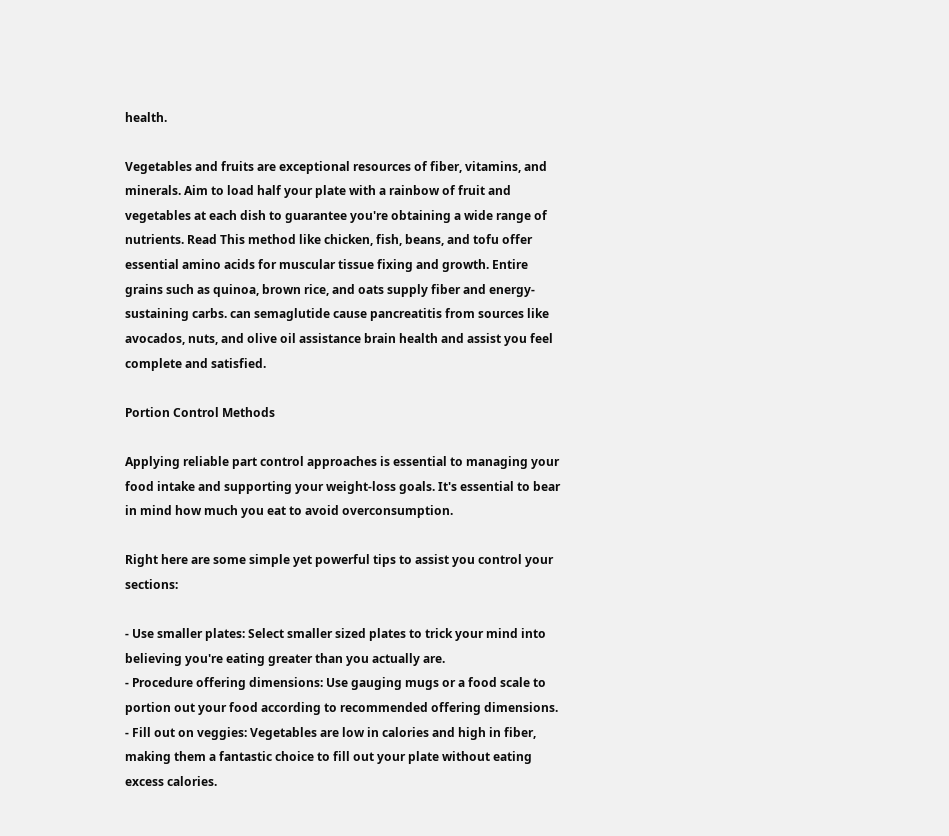health.

Vegetables and fruits are exceptional resources of fiber, vitamins, and minerals. Aim to load half your plate with a rainbow of fruit and vegetables at each dish to guarantee you're obtaining a wide range of nutrients. Read This method like chicken, fish, beans, and tofu offer essential amino acids for muscular tissue fixing and growth. Entire grains such as quinoa, brown rice, and oats supply fiber and energy-sustaining carbs. can semaglutide cause pancreatitis from sources like avocados, nuts, and olive oil assistance brain health and assist you feel complete and satisfied.

Portion Control Methods

Applying reliable part control approaches is essential to managing your food intake and supporting your weight-loss goals. It's essential to bear in mind how much you eat to avoid overconsumption.

Right here are some simple yet powerful tips to assist you control your sections:

- Use smaller plates: Select smaller sized plates to trick your mind into believing you're eating greater than you actually are.
- Procedure offering dimensions: Use gauging mugs or a food scale to portion out your food according to recommended offering dimensions.
- Fill out on veggies: Vegetables are low in calories and high in fiber, making them a fantastic choice to fill out your plate without eating excess calories.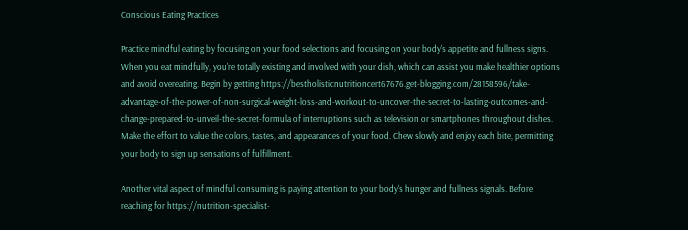Conscious Eating Practices

Practice mindful eating by focusing on your food selections and focusing on your body's appetite and fullness signs. When you eat mindfully, you're totally existing and involved with your dish, which can assist you make healthier options and avoid overeating. Begin by getting https://bestholisticnutritioncert67676.get-blogging.com/28158596/take-advantage-of-the-power-of-non-surgical-weight-loss-and-workout-to-uncover-the-secret-to-lasting-outcomes-and-change-prepared-to-unveil-the-secret-formula of interruptions such as television or smartphones throughout dishes. Make the effort to value the colors, tastes, and appearances of your food. Chew slowly and enjoy each bite, permitting your body to sign up sensations of fulfillment.

Another vital aspect of mindful consuming is paying attention to your body's hunger and fullness signals. Before reaching for https://nutrition-specialist-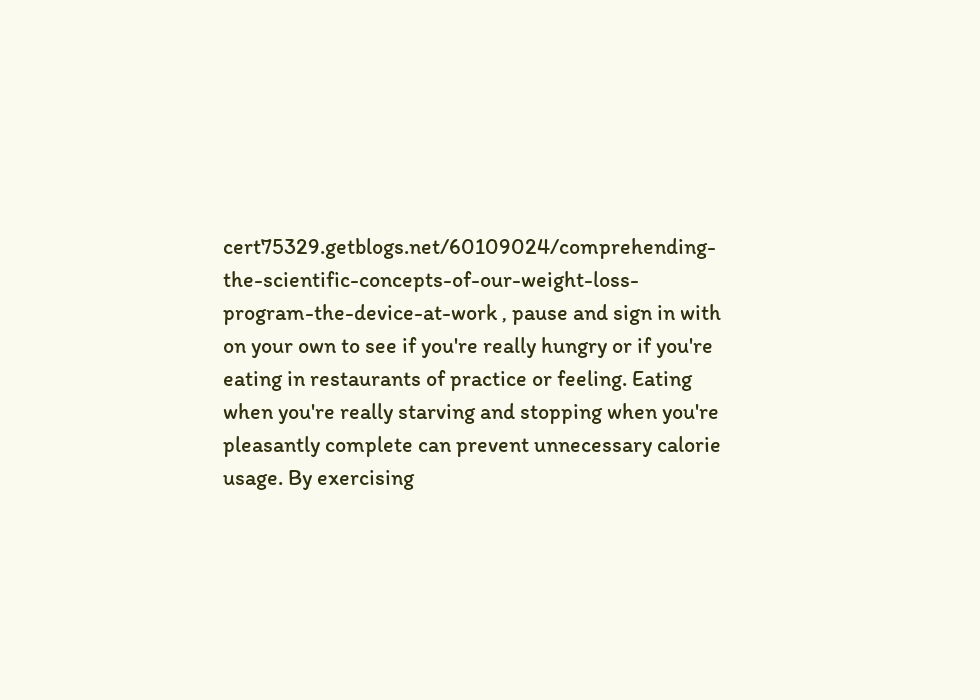cert75329.getblogs.net/60109024/comprehending-the-scientific-concepts-of-our-weight-loss-program-the-device-at-work , pause and sign in with on your own to see if you're really hungry or if you're eating in restaurants of practice or feeling. Eating when you're really starving and stopping when you're pleasantly complete can prevent unnecessary calorie usage. By exercising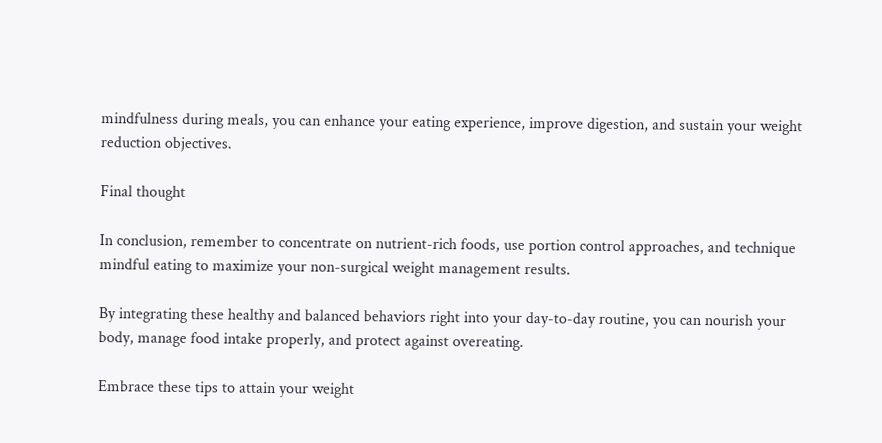mindfulness during meals, you can enhance your eating experience, improve digestion, and sustain your weight reduction objectives.

Final thought

In conclusion, remember to concentrate on nutrient-rich foods, use portion control approaches, and technique mindful eating to maximize your non-surgical weight management results.

By integrating these healthy and balanced behaviors right into your day-to-day routine, you can nourish your body, manage food intake properly, and protect against overeating.

Embrace these tips to attain your weight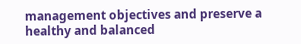management objectives and preserve a healthy and balanced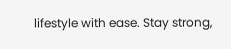lifestyle with ease. Stay strong,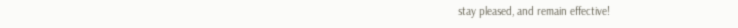stay pleased, and remain effective!